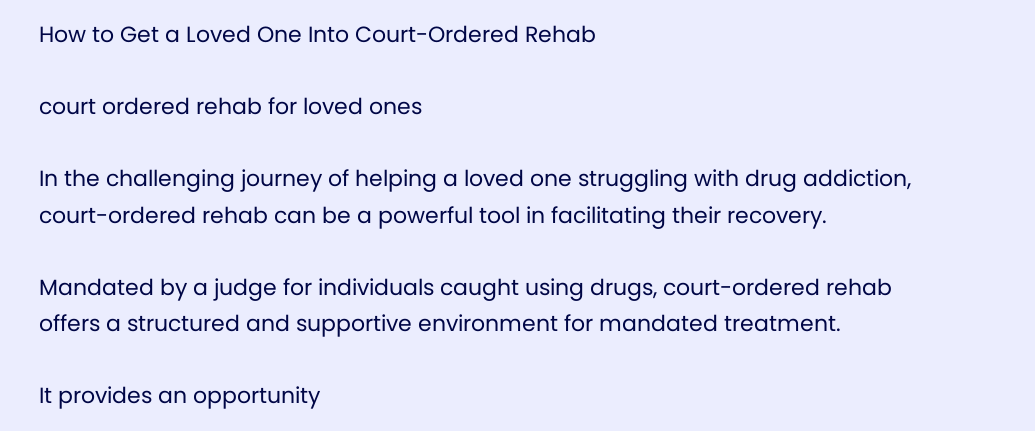How to Get a Loved One Into Court-Ordered Rehab

court ordered rehab for loved ones

In the challenging journey of helping a loved one struggling with drug addiction, court-ordered rehab can be a powerful tool in facilitating their recovery.

Mandated by a judge for individuals caught using drugs, court-ordered rehab offers a structured and supportive environment for mandated treatment.

It provides an opportunity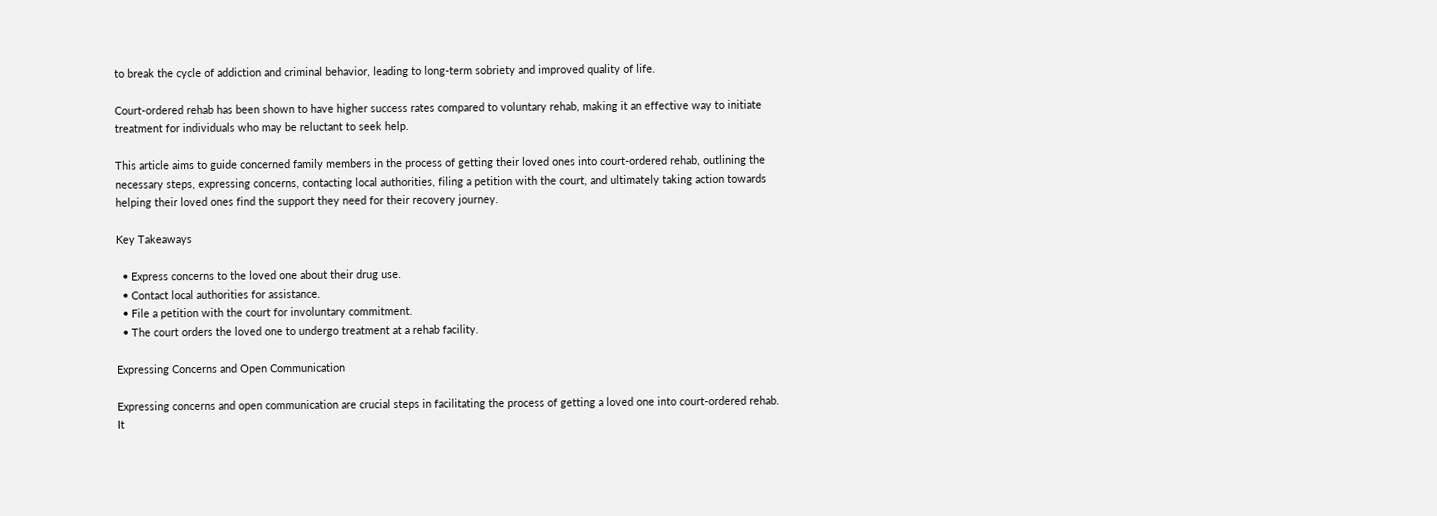to break the cycle of addiction and criminal behavior, leading to long-term sobriety and improved quality of life.

Court-ordered rehab has been shown to have higher success rates compared to voluntary rehab, making it an effective way to initiate treatment for individuals who may be reluctant to seek help.

This article aims to guide concerned family members in the process of getting their loved ones into court-ordered rehab, outlining the necessary steps, expressing concerns, contacting local authorities, filing a petition with the court, and ultimately taking action towards helping their loved ones find the support they need for their recovery journey.

Key Takeaways

  • Express concerns to the loved one about their drug use.
  • Contact local authorities for assistance.
  • File a petition with the court for involuntary commitment.
  • The court orders the loved one to undergo treatment at a rehab facility.

Expressing Concerns and Open Communication

Expressing concerns and open communication are crucial steps in facilitating the process of getting a loved one into court-ordered rehab. It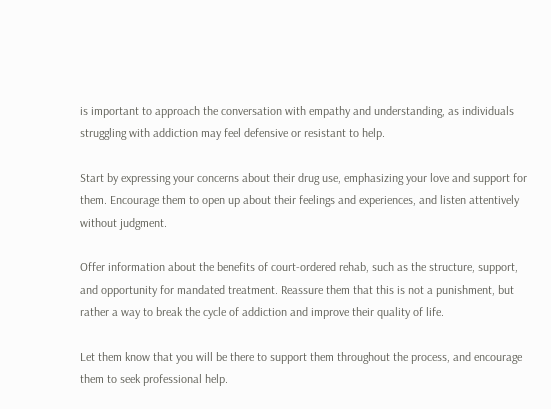is important to approach the conversation with empathy and understanding, as individuals struggling with addiction may feel defensive or resistant to help.

Start by expressing your concerns about their drug use, emphasizing your love and support for them. Encourage them to open up about their feelings and experiences, and listen attentively without judgment.

Offer information about the benefits of court-ordered rehab, such as the structure, support, and opportunity for mandated treatment. Reassure them that this is not a punishment, but rather a way to break the cycle of addiction and improve their quality of life.

Let them know that you will be there to support them throughout the process, and encourage them to seek professional help.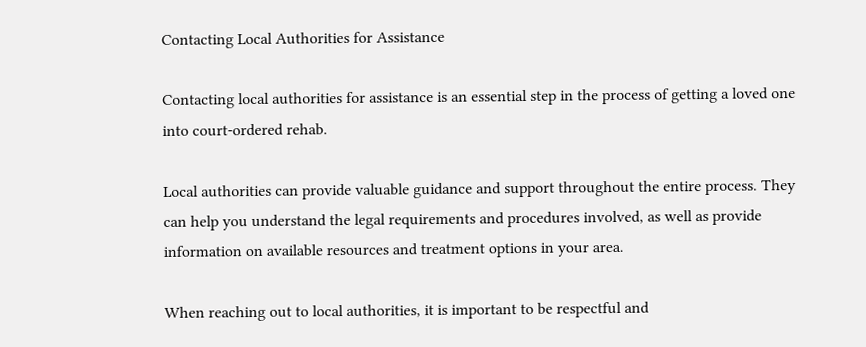Contacting Local Authorities for Assistance

Contacting local authorities for assistance is an essential step in the process of getting a loved one into court-ordered rehab.

Local authorities can provide valuable guidance and support throughout the entire process. They can help you understand the legal requirements and procedures involved, as well as provide information on available resources and treatment options in your area.

When reaching out to local authorities, it is important to be respectful and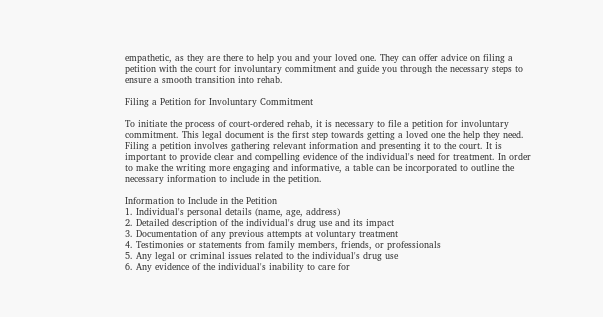empathetic, as they are there to help you and your loved one. They can offer advice on filing a petition with the court for involuntary commitment and guide you through the necessary steps to ensure a smooth transition into rehab.

Filing a Petition for Involuntary Commitment

To initiate the process of court-ordered rehab, it is necessary to file a petition for involuntary commitment. This legal document is the first step towards getting a loved one the help they need. Filing a petition involves gathering relevant information and presenting it to the court. It is important to provide clear and compelling evidence of the individual's need for treatment. In order to make the writing more engaging and informative, a table can be incorporated to outline the necessary information to include in the petition.

Information to Include in the Petition
1. Individual's personal details (name, age, address)
2. Detailed description of the individual's drug use and its impact
3. Documentation of any previous attempts at voluntary treatment
4. Testimonies or statements from family members, friends, or professionals
5. Any legal or criminal issues related to the individual's drug use
6. Any evidence of the individual's inability to care for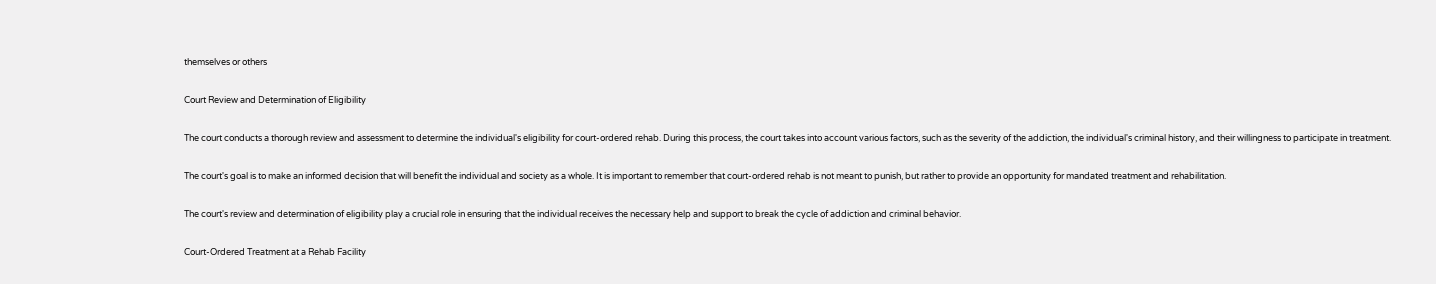themselves or others

Court Review and Determination of Eligibility

The court conducts a thorough review and assessment to determine the individual's eligibility for court-ordered rehab. During this process, the court takes into account various factors, such as the severity of the addiction, the individual's criminal history, and their willingness to participate in treatment.

The court's goal is to make an informed decision that will benefit the individual and society as a whole. It is important to remember that court-ordered rehab is not meant to punish, but rather to provide an opportunity for mandated treatment and rehabilitation.

The court's review and determination of eligibility play a crucial role in ensuring that the individual receives the necessary help and support to break the cycle of addiction and criminal behavior.

Court-Ordered Treatment at a Rehab Facility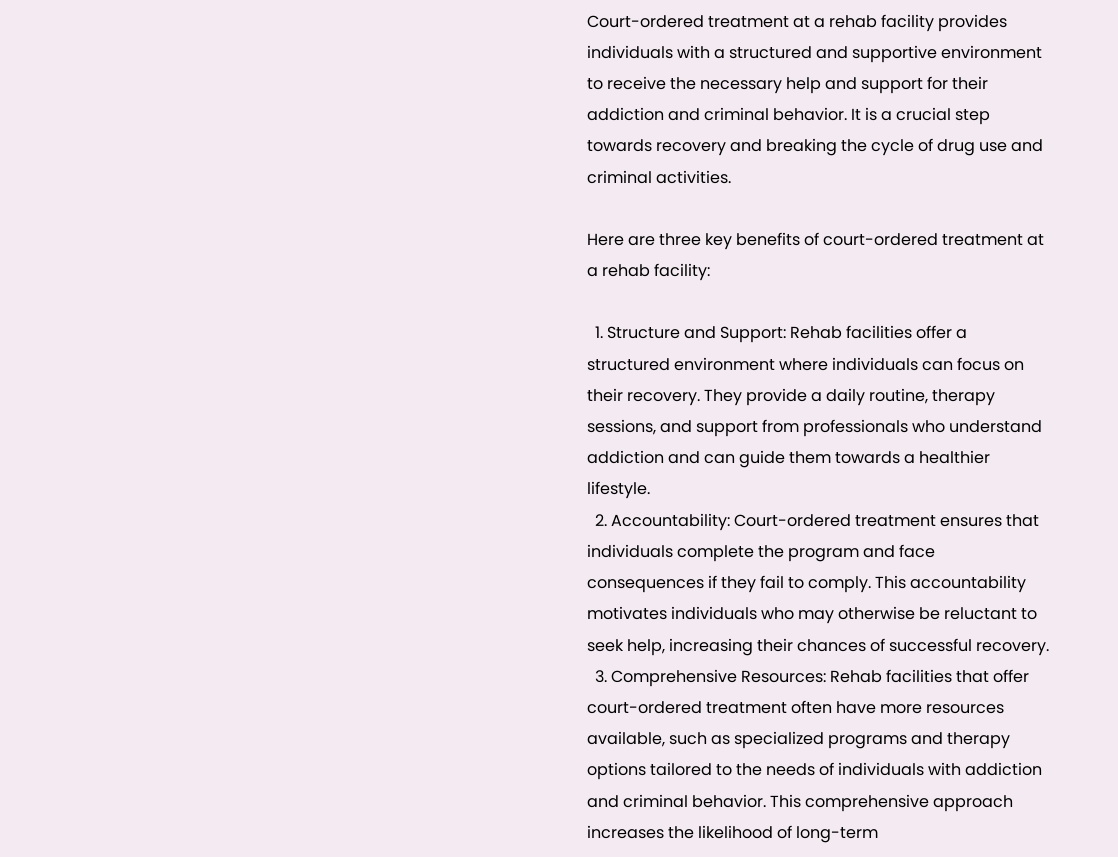Court-ordered treatment at a rehab facility provides individuals with a structured and supportive environment to receive the necessary help and support for their addiction and criminal behavior. It is a crucial step towards recovery and breaking the cycle of drug use and criminal activities.

Here are three key benefits of court-ordered treatment at a rehab facility:

  1. Structure and Support: Rehab facilities offer a structured environment where individuals can focus on their recovery. They provide a daily routine, therapy sessions, and support from professionals who understand addiction and can guide them towards a healthier lifestyle.
  2. Accountability: Court-ordered treatment ensures that individuals complete the program and face consequences if they fail to comply. This accountability motivates individuals who may otherwise be reluctant to seek help, increasing their chances of successful recovery.
  3. Comprehensive Resources: Rehab facilities that offer court-ordered treatment often have more resources available, such as specialized programs and therapy options tailored to the needs of individuals with addiction and criminal behavior. This comprehensive approach increases the likelihood of long-term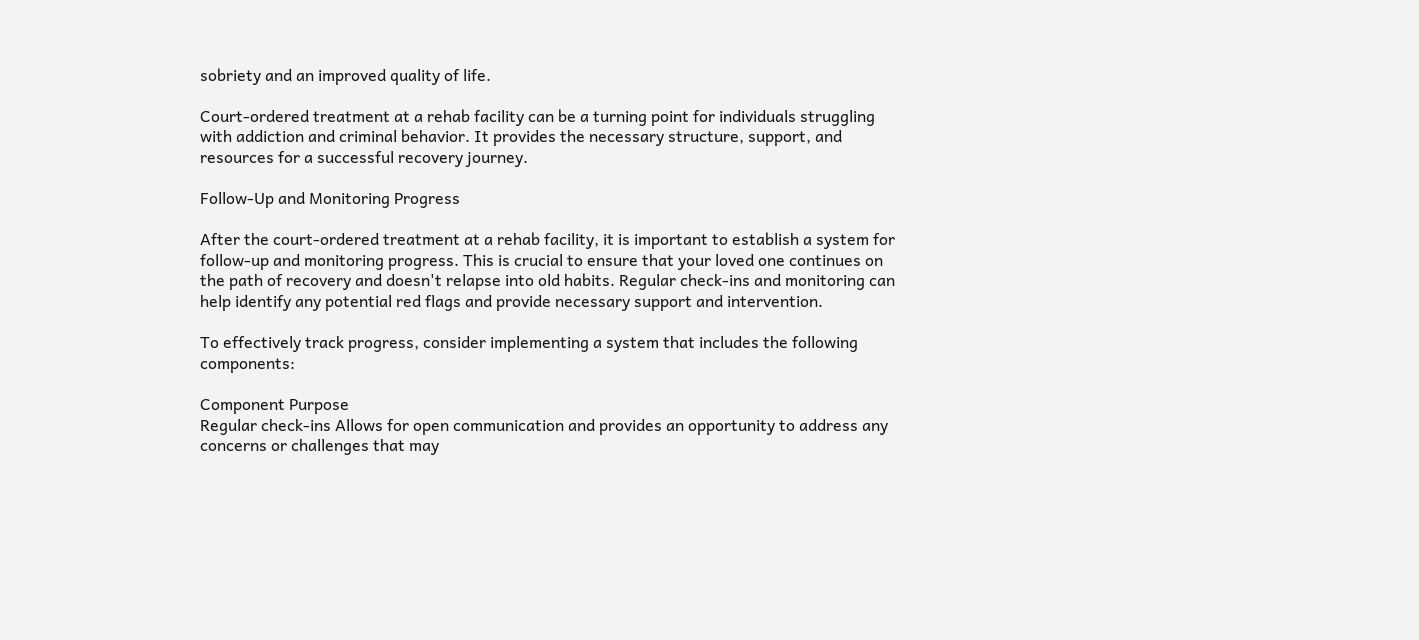sobriety and an improved quality of life.

Court-ordered treatment at a rehab facility can be a turning point for individuals struggling with addiction and criminal behavior. It provides the necessary structure, support, and resources for a successful recovery journey.

Follow-Up and Monitoring Progress

After the court-ordered treatment at a rehab facility, it is important to establish a system for follow-up and monitoring progress. This is crucial to ensure that your loved one continues on the path of recovery and doesn't relapse into old habits. Regular check-ins and monitoring can help identify any potential red flags and provide necessary support and intervention.

To effectively track progress, consider implementing a system that includes the following components:

Component Purpose
Regular check-ins Allows for open communication and provides an opportunity to address any concerns or challenges that may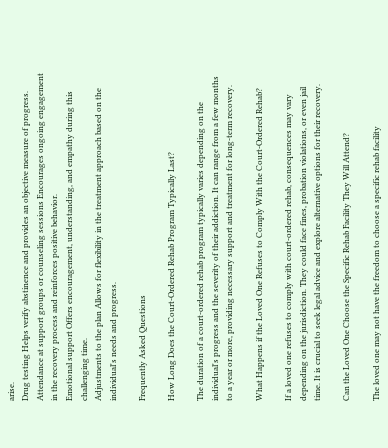arise.
Drug testing Helps verify abstinence and provides an objective measure of progress.
Attendance at support groups or counseling sessions Encourages ongoing engagement in the recovery process and reinforces positive behavior.
Emotional support Offers encouragement, understanding, and empathy during this challenging time.
Adjustments to the plan Allows for flexibility in the treatment approach based on the individual's needs and progress.

Frequently Asked Questions

How Long Does the Court-Ordered Rehab Program Typically Last?

The duration of a court-ordered rehab program typically varies depending on the individual's progress and the severity of their addiction. It can range from a few months to a year or more, providing necessary support and treatment for long-term recovery.

What Happens if the Loved One Refuses to Comply With the Court-Ordered Rehab?

If a loved one refuses to comply with court-ordered rehab, consequences may vary depending on the jurisdiction. They could face fines, probation violations, or even jail time. It is crucial to seek legal advice and explore alternative options for their recovery.

Can the Loved One Choose the Specific Rehab Facility They Will Attend?

The loved one may not have the freedom to choose a specific rehab facility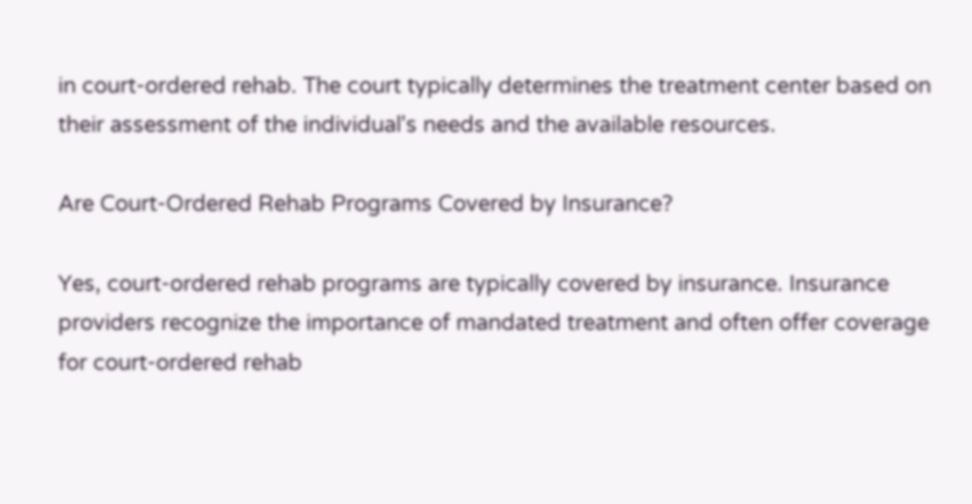in court-ordered rehab. The court typically determines the treatment center based on their assessment of the individual's needs and the available resources.

Are Court-Ordered Rehab Programs Covered by Insurance?

Yes, court-ordered rehab programs are typically covered by insurance. Insurance providers recognize the importance of mandated treatment and often offer coverage for court-ordered rehab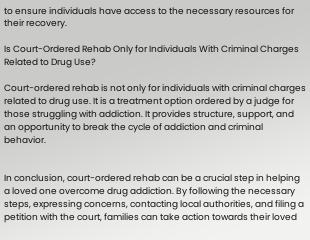to ensure individuals have access to the necessary resources for their recovery.

Is Court-Ordered Rehab Only for Individuals With Criminal Charges Related to Drug Use?

Court-ordered rehab is not only for individuals with criminal charges related to drug use. It is a treatment option ordered by a judge for those struggling with addiction. It provides structure, support, and an opportunity to break the cycle of addiction and criminal behavior.


In conclusion, court-ordered rehab can be a crucial step in helping a loved one overcome drug addiction. By following the necessary steps, expressing concerns, contacting local authorities, and filing a petition with the court, families can take action towards their loved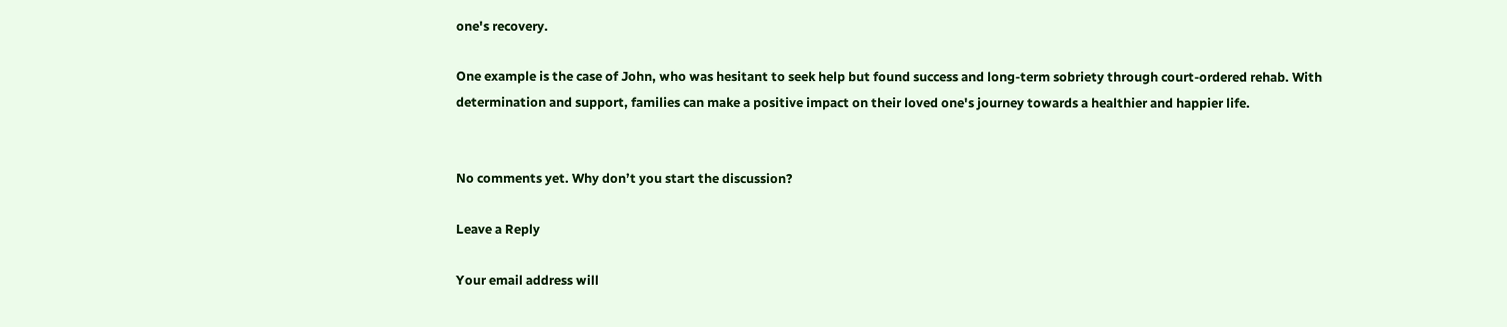one's recovery.

One example is the case of John, who was hesitant to seek help but found success and long-term sobriety through court-ordered rehab. With determination and support, families can make a positive impact on their loved one's journey towards a healthier and happier life.


No comments yet. Why don’t you start the discussion?

Leave a Reply

Your email address will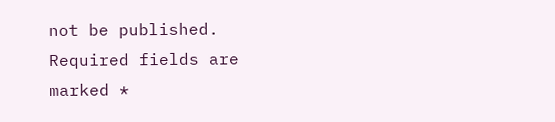not be published. Required fields are marked *